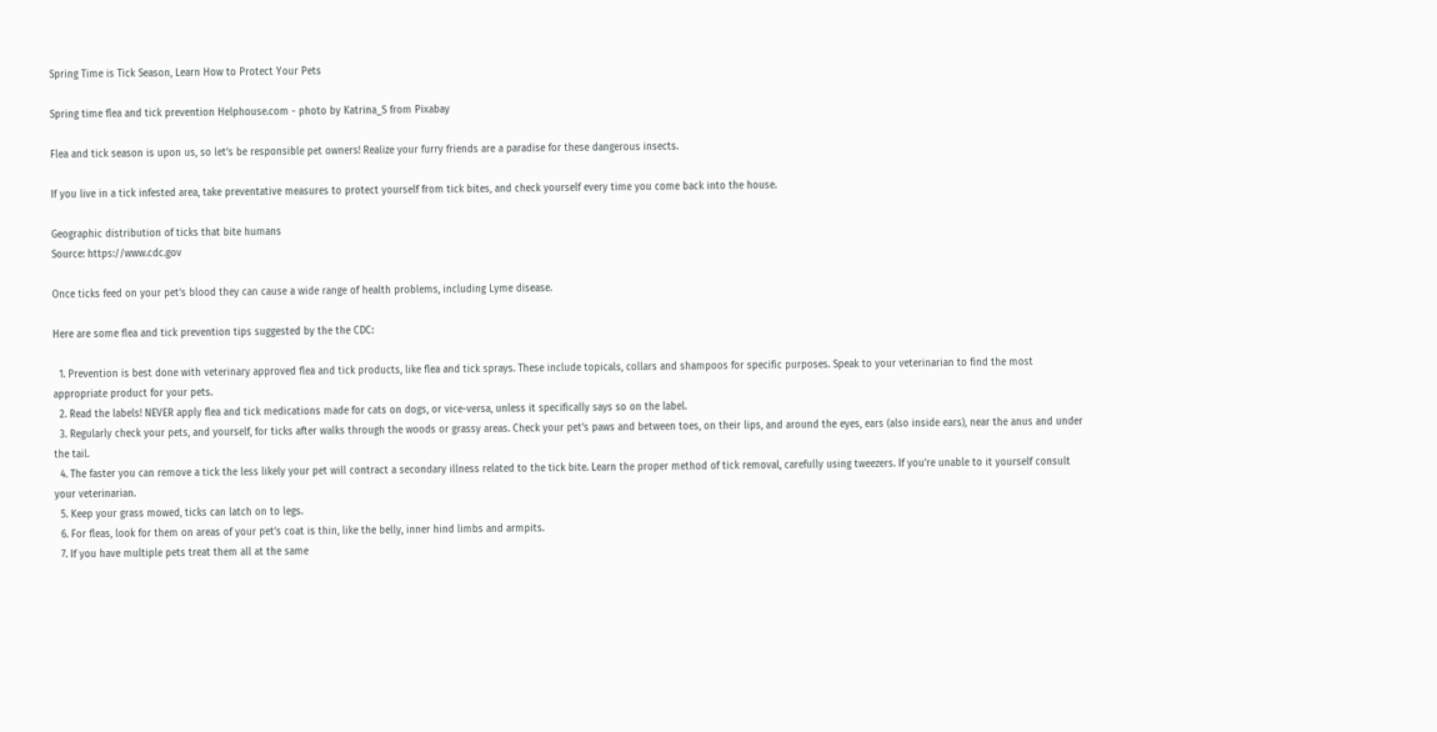Spring Time is Tick Season, Learn How to Protect Your Pets

Spring time flea and tick prevention Helphouse.com - photo by Katrina_S from Pixabay

Flea and tick season is upon us, so let’s be responsible pet owners! Realize your furry friends are a paradise for these dangerous insects.

If you live in a tick infested area, take preventative measures to protect yourself from tick bites, and check yourself every time you come back into the house.

Geographic distribution of ticks that bite humans
Source: https://www.cdc.gov

Once ticks feed on your pet’s blood they can cause a wide range of health problems, including Lyme disease.

Here are some flea and tick prevention tips suggested by the the CDC:

  1. Prevention is best done with veterinary approved flea and tick products, like flea and tick sprays. These include topicals, collars and shampoos for specific purposes. Speak to your veterinarian to find the most appropriate product for your pets.
  2. Read the labels! NEVER apply flea and tick medications made for cats on dogs, or vice-versa, unless it specifically says so on the label.
  3. Regularly check your pets, and yourself, for ticks after walks through the woods or grassy areas. Check your pet’s paws and between toes, on their lips, and around the eyes, ears (also inside ears), near the anus and under the tail.
  4. The faster you can remove a tick the less likely your pet will contract a secondary illness related to the tick bite. Learn the proper method of tick removal, carefully using tweezers. If you’re unable to it yourself consult your veterinarian.
  5. Keep your grass mowed, ticks can latch on to legs.
  6. For fleas, look for them on areas of your pet’s coat is thin, like the belly, inner hind limbs and armpits.
  7. If you have multiple pets treat them all at the same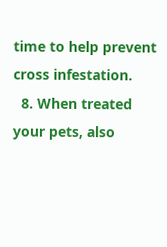time to help prevent cross infestation.
  8. When treated your pets, also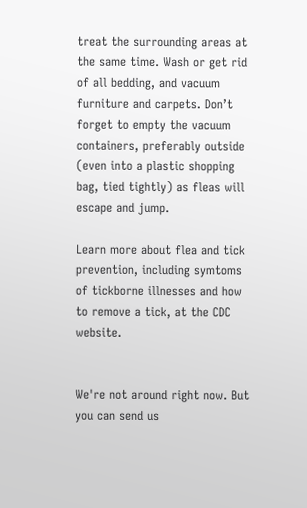treat the surrounding areas at the same time. Wash or get rid of all bedding, and vacuum furniture and carpets. Don’t forget to empty the vacuum containers, preferably outside (even into a plastic shopping bag, tied tightly) as fleas will escape and jump.

Learn more about flea and tick prevention, including symtoms of tickborne illnesses and how to remove a tick, at the CDC website.


We're not around right now. But you can send us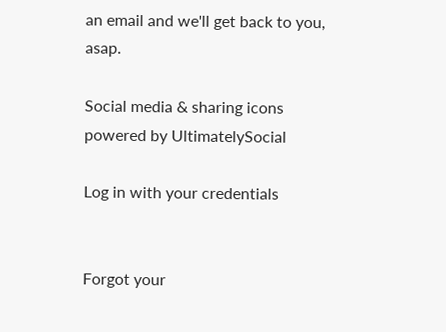an email and we'll get back to you, asap.

Social media & sharing icons powered by UltimatelySocial

Log in with your credentials


Forgot your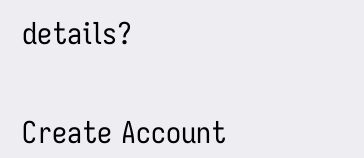details?


Create Account